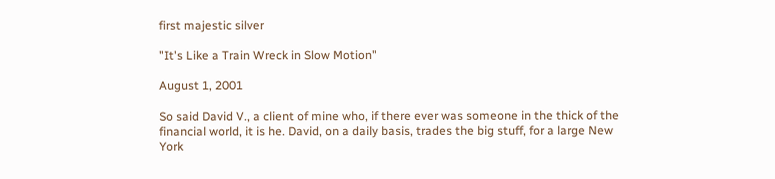first majestic silver

"It's Like a Train Wreck in Slow Motion"

August 1, 2001

So said David V., a client of mine who, if there ever was someone in the thick of the financial world, it is he. David, on a daily basis, trades the big stuff, for a large New York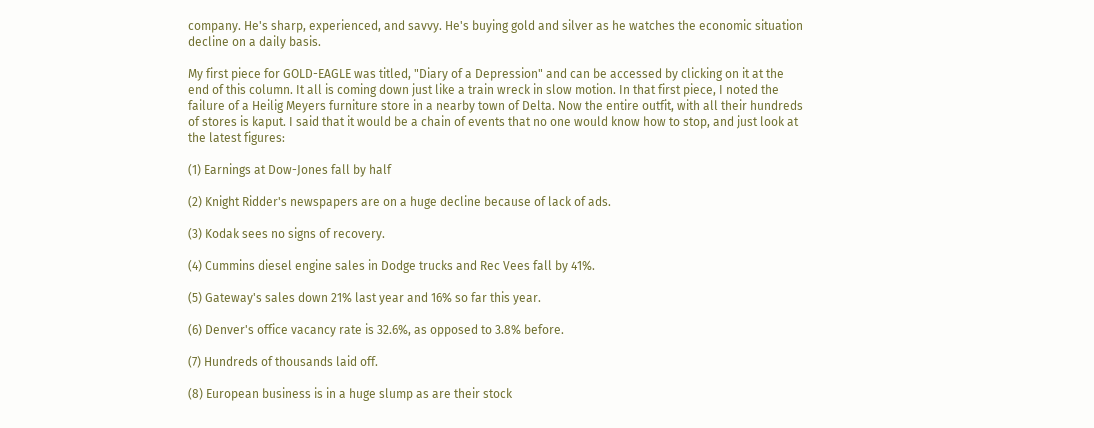company. He's sharp, experienced, and savvy. He's buying gold and silver as he watches the economic situation decline on a daily basis.

My first piece for GOLD-EAGLE was titled, "Diary of a Depression" and can be accessed by clicking on it at the end of this column. It all is coming down just like a train wreck in slow motion. In that first piece, I noted the failure of a Heilig Meyers furniture store in a nearby town of Delta. Now the entire outfit, with all their hundreds of stores is kaput. I said that it would be a chain of events that no one would know how to stop, and just look at the latest figures:

(1) Earnings at Dow-Jones fall by half

(2) Knight Ridder's newspapers are on a huge decline because of lack of ads.

(3) Kodak sees no signs of recovery.

(4) Cummins diesel engine sales in Dodge trucks and Rec Vees fall by 41%.

(5) Gateway's sales down 21% last year and 16% so far this year.

(6) Denver's office vacancy rate is 32.6%, as opposed to 3.8% before.

(7) Hundreds of thousands laid off.

(8) European business is in a huge slump as are their stock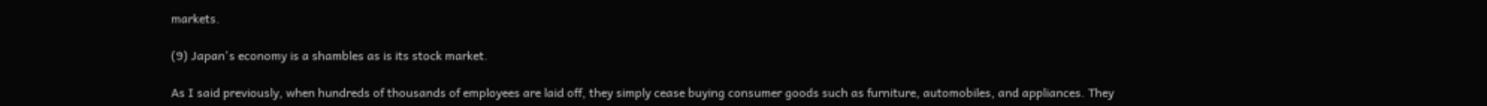markets.

(9) Japan's economy is a shambles as is its stock market.

As I said previously, when hundreds of thousands of employees are laid off, they simply cease buying consumer goods such as furniture, automobiles, and appliances. They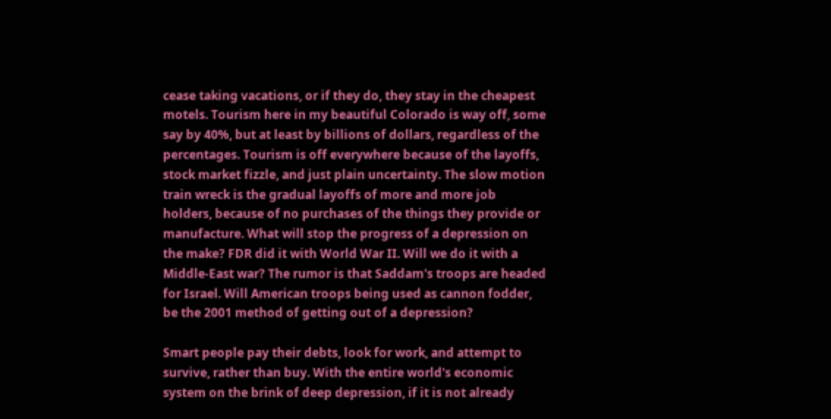cease taking vacations, or if they do, they stay in the cheapest motels. Tourism here in my beautiful Colorado is way off, some say by 40%, but at least by billions of dollars, regardless of the percentages. Tourism is off everywhere because of the layoffs, stock market fizzle, and just plain uncertainty. The slow motion train wreck is the gradual layoffs of more and more job holders, because of no purchases of the things they provide or manufacture. What will stop the progress of a depression on the make? FDR did it with World War II. Will we do it with a Middle-East war? The rumor is that Saddam's troops are headed for Israel. Will American troops being used as cannon fodder, be the 2001 method of getting out of a depression?

Smart people pay their debts, look for work, and attempt to survive, rather than buy. With the entire world's economic system on the brink of deep depression, if it is not already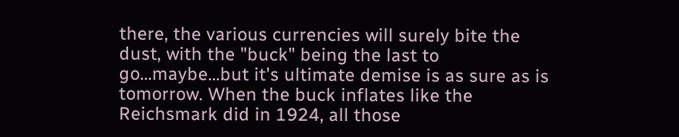there, the various currencies will surely bite the dust, with the "buck" being the last to go…maybe…but it's ultimate demise is as sure as is tomorrow. When the buck inflates like the Reichsmark did in 1924, all those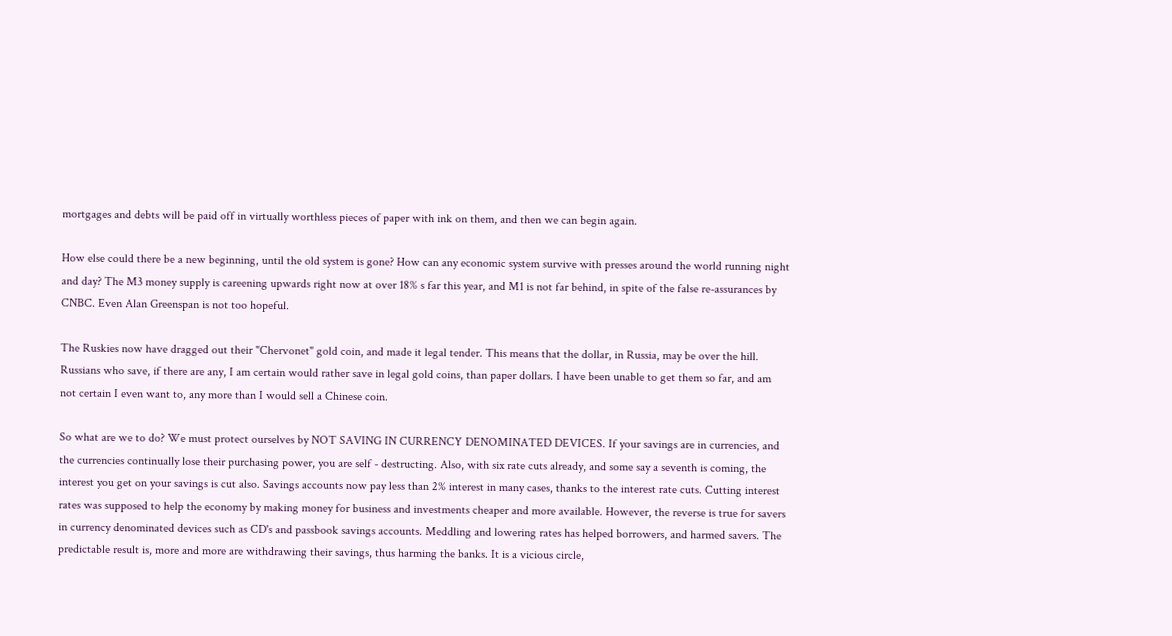mortgages and debts will be paid off in virtually worthless pieces of paper with ink on them, and then we can begin again.

How else could there be a new beginning, until the old system is gone? How can any economic system survive with presses around the world running night and day? The M3 money supply is careening upwards right now at over 18% s far this year, and M1 is not far behind, in spite of the false re-assurances by CNBC. Even Alan Greenspan is not too hopeful.

The Ruskies now have dragged out their "Chervonet" gold coin, and made it legal tender. This means that the dollar, in Russia, may be over the hill. Russians who save, if there are any, I am certain would rather save in legal gold coins, than paper dollars. I have been unable to get them so far, and am not certain I even want to, any more than I would sell a Chinese coin.

So what are we to do? We must protect ourselves by NOT SAVING IN CURRENCY DENOMINATED DEVICES. If your savings are in currencies, and the currencies continually lose their purchasing power, you are self - destructing. Also, with six rate cuts already, and some say a seventh is coming, the interest you get on your savings is cut also. Savings accounts now pay less than 2% interest in many cases, thanks to the interest rate cuts. Cutting interest rates was supposed to help the economy by making money for business and investments cheaper and more available. However, the reverse is true for savers in currency denominated devices such as CD's and passbook savings accounts. Meddling and lowering rates has helped borrowers, and harmed savers. The predictable result is, more and more are withdrawing their savings, thus harming the banks. It is a vicious circle,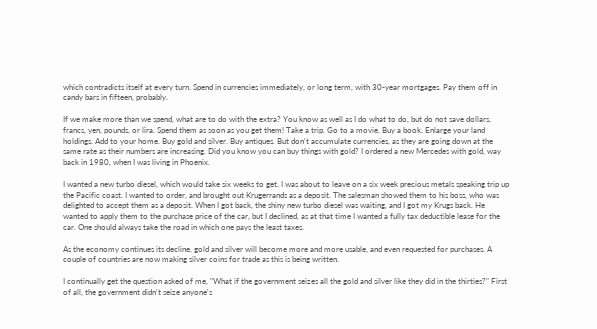which contradicts itself at every turn. Spend in currencies immediately, or long term, with 30-year mortgages. Pay them off in candy bars in fifteen, probably.

If we make more than we spend, what are to do with the extra? You know as well as I do what to do, but do not save dollars, francs, yen, pounds, or lira. Spend them as soon as you get them! Take a trip. Go to a movie. Buy a book. Enlarge your land holdings. Add to your home. Buy gold and silver. Buy antiques. But don't accumulate currencies, as they are going down at the same rate as their numbers are increasing. Did you know you can buy things with gold? I ordered a new Mercedes with gold, way back in 1980, when I was living in Phoenix.

I wanted a new turbo diesel, which would take six weeks to get. I was about to leave on a six week precious metals speaking trip up the Pacific coast. I wanted to order, and brought out Krugerrands as a deposit. The salesman showed them to his boss, who was delighted to accept them as a deposit. When I got back, the shiny new turbo diesel was waiting, and I got my Krugs back. He wanted to apply them to the purchase price of the car, but I declined, as at that time I wanted a fully tax deductible lease for the car. One should always take the road in which one pays the least taxes.

As the economy continues its decline, gold and silver will become more and more usable, and even requested for purchases. A couple of countries are now making silver coins for trade as this is being written.

I continually get the question asked of me, "What if the government seizes all the gold and silver like they did in the thirties?" First of all, the government didn't seize anyone's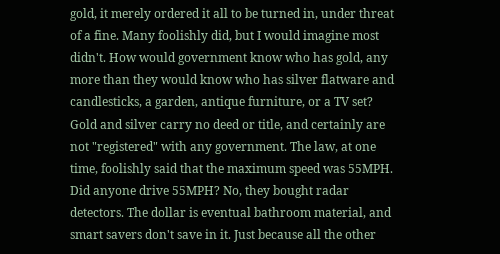gold, it merely ordered it all to be turned in, under threat of a fine. Many foolishly did, but I would imagine most didn't. How would government know who has gold, any more than they would know who has silver flatware and candlesticks, a garden, antique furniture, or a TV set? Gold and silver carry no deed or title, and certainly are not "registered" with any government. The law, at one time, foolishly said that the maximum speed was 55MPH. Did anyone drive 55MPH? No, they bought radar detectors. The dollar is eventual bathroom material, and smart savers don't save in it. Just because all the other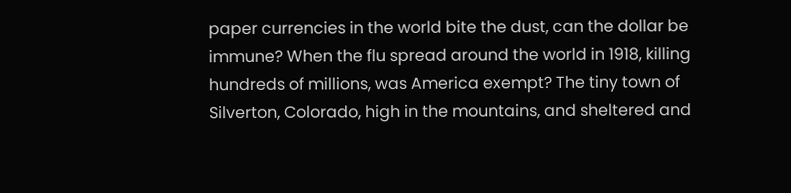paper currencies in the world bite the dust, can the dollar be immune? When the flu spread around the world in 1918, killing hundreds of millions, was America exempt? The tiny town of Silverton, Colorado, high in the mountains, and sheltered and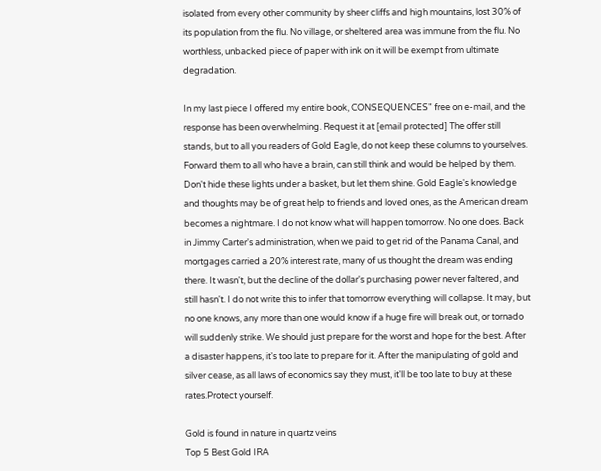isolated from every other community by sheer cliffs and high mountains, lost 30% of its population from the flu. No village, or sheltered area was immune from the flu. No worthless, unbacked piece of paper with ink on it will be exempt from ultimate degradation.

In my last piece I offered my entire book, CONSEQUENCES" free on e-mail, and the response has been overwhelming. Request it at [email protected] The offer still stands, but to all you readers of Gold Eagle, do not keep these columns to yourselves. Forward them to all who have a brain, can still think and would be helped by them. Don't hide these lights under a basket, but let them shine. Gold Eagle's knowledge and thoughts may be of great help to friends and loved ones, as the American dream becomes a nightmare. I do not know what will happen tomorrow. No one does. Back in Jimmy Carter's administration, when we paid to get rid of the Panama Canal, and mortgages carried a 20% interest rate, many of us thought the dream was ending there. It wasn't, but the decline of the dollar's purchasing power never faltered, and still hasn't. I do not write this to infer that tomorrow everything will collapse. It may, but no one knows, any more than one would know if a huge fire will break out, or tornado will suddenly strike. We should just prepare for the worst and hope for the best. After a disaster happens, it's too late to prepare for it. After the manipulating of gold and silver cease, as all laws of economics say they must, it'll be too late to buy at these rates.Protect yourself.

Gold is found in nature in quartz veins
Top 5 Best Gold IRA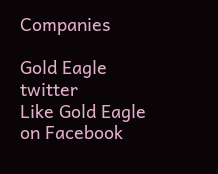Companies

Gold Eagle twitter                Like Gold Eagle on Facebook